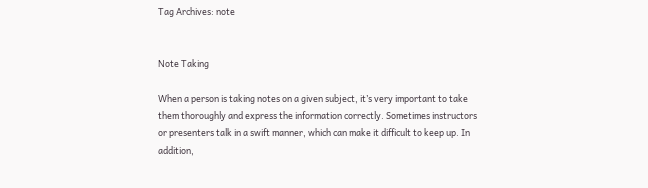Tag Archives: note


Note Taking

When a person is taking notes on a given subject, it’s very important to take them thoroughly and express the information correctly. Sometimes instructors or presenters talk in a swift manner, which can make it difficult to keep up. In addition,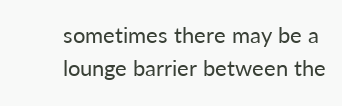sometimes there may be a lounge barrier between the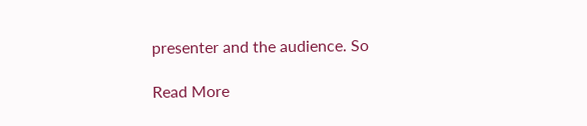presenter and the audience. So

Read More